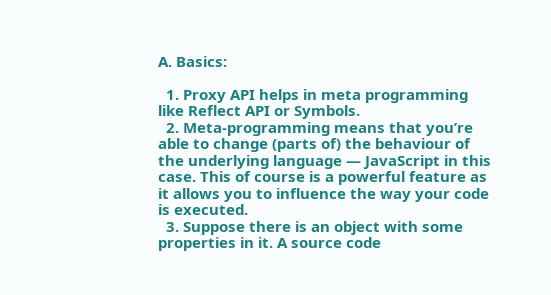A. Basics:

  1. Proxy API helps in meta programming like Reflect API or Symbols.
  2. Meta-programming means that you’re able to change (parts of) the behaviour of the underlying language — JavaScript in this case. This of course is a powerful feature as it allows you to influence the way your code is executed.
  3. Suppose there is an object with some properties in it. A source code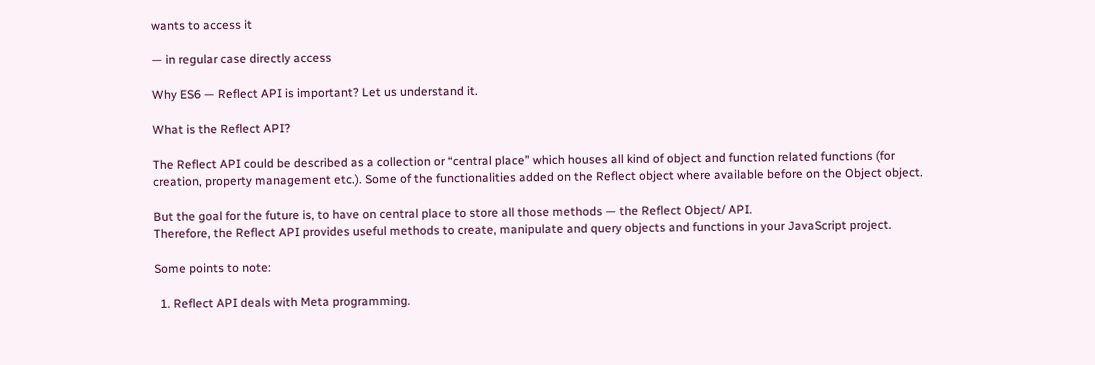wants to access it

— in regular case directly access

Why ES6 — Reflect API is important? Let us understand it.

What is the Reflect API?

The Reflect API could be described as a collection or “central place” which houses all kind of object and function related functions (for creation, property management etc.). Some of the functionalities added on the Reflect object where available before on the Object object.

But the goal for the future is, to have on central place to store all those methods — the Reflect Object/ API.
Therefore, the Reflect API provides useful methods to create, manipulate and query objects and functions in your JavaScript project.

Some points to note:

  1. Reflect API deals with Meta programming.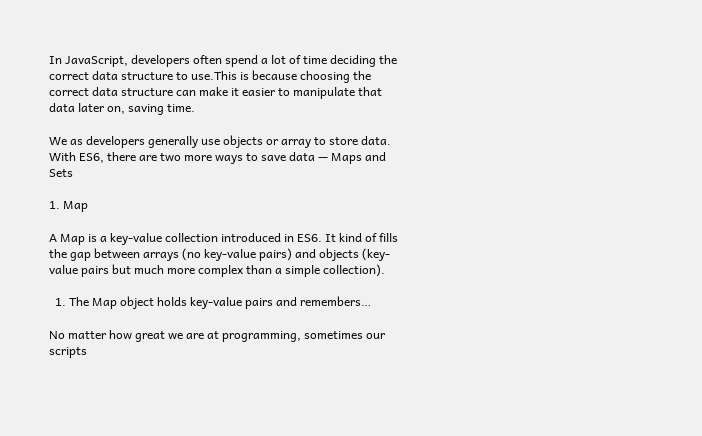In JavaScript, developers often spend a lot of time deciding the correct data structure to use.This is because choosing the correct data structure can make it easier to manipulate that data later on, saving time.

We as developers generally use objects or array to store data. With ES6, there are two more ways to save data — Maps and Sets

1. Map

A Map is a key-value collection introduced in ES6. It kind of fills the gap between arrays (no key-value pairs) and objects (key-value pairs but much more complex than a simple collection).

  1. The Map object holds key-value pairs and remembers…

No matter how great we are at programming, sometimes our scripts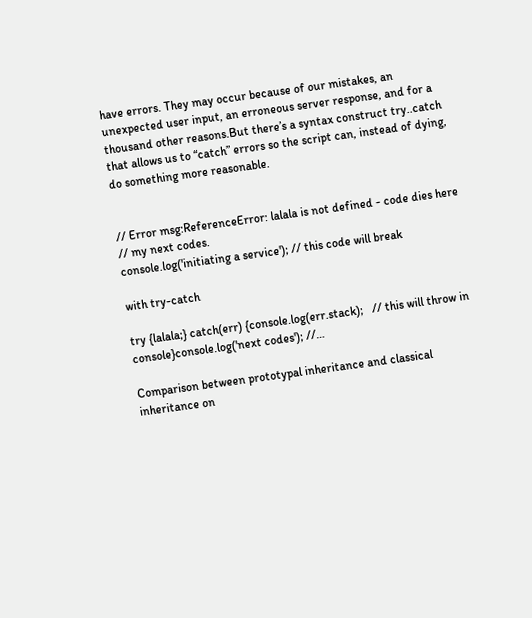have errors. They may occur because of our mistakes, an unexpected user input, an erroneous server response, and for a thousand other reasons.But there’s a syntax construct try..catch that allows us to “catch” errors so the script can, instead of dying, do something more reasonable.


// Error msg:ReferenceError: lalala is not defined - code dies here
// my next codes.
console.log('initiating a service'); // this code will break

with try-catch

try {lalala;} catch(err) {console.log(err.stack);   // this will throw in console}console.log('next codes'); //…

Comparison between prototypal inheritance and classical inheritance on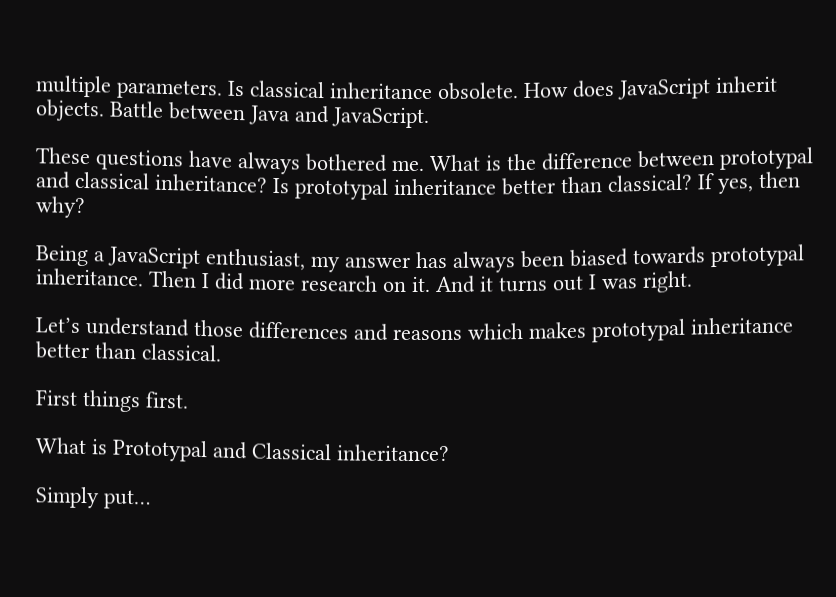multiple parameters. Is classical inheritance obsolete. How does JavaScript inherit objects. Battle between Java and JavaScript.

These questions have always bothered me. What is the difference between prototypal and classical inheritance? Is prototypal inheritance better than classical? If yes, then why?

Being a JavaScript enthusiast, my answer has always been biased towards prototypal inheritance. Then I did more research on it. And it turns out I was right.

Let’s understand those differences and reasons which makes prototypal inheritance better than classical.

First things first.

What is Prototypal and Classical inheritance?

Simply put…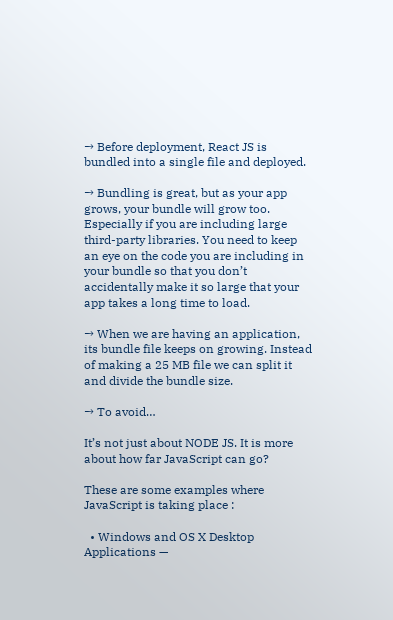→ Before deployment, React JS is bundled into a single file and deployed.

→ Bundling is great, but as your app grows, your bundle will grow too. Especially if you are including large third-party libraries. You need to keep an eye on the code you are including in your bundle so that you don’t accidentally make it so large that your app takes a long time to load.

→ When we are having an application, its bundle file keeps on growing. Instead of making a 25 MB file we can split it and divide the bundle size.

→ To avoid…

It’s not just about NODE JS. It is more about how far JavaScript can go?

These are some examples where JavaScript is taking place :

  • Windows and OS X Desktop Applications —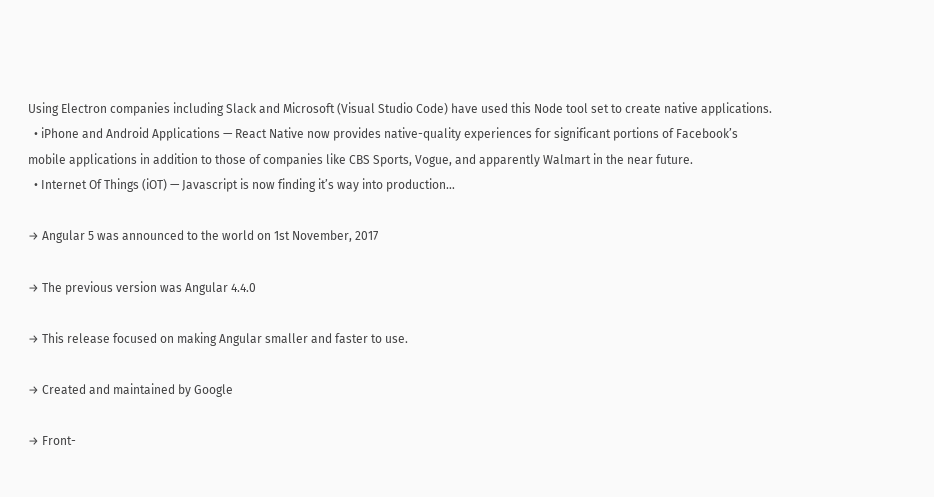Using Electron companies including Slack and Microsoft (Visual Studio Code) have used this Node tool set to create native applications.
  • iPhone and Android Applications — React Native now provides native-quality experiences for significant portions of Facebook’s mobile applications in addition to those of companies like CBS Sports, Vogue, and apparently Walmart in the near future.
  • Internet Of Things (iOT) — Javascript is now finding it’s way into production…

→ Angular 5 was announced to the world on 1st November, 2017

→ The previous version was Angular 4.4.0

→ This release focused on making Angular smaller and faster to use.

→ Created and maintained by Google

→ Front-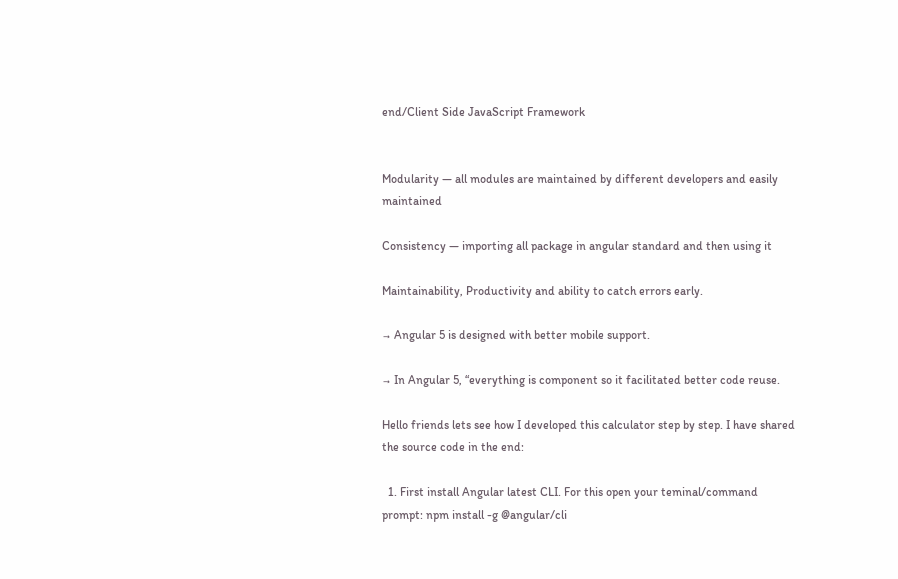end/Client Side JavaScript Framework


Modularity — all modules are maintained by different developers and easily maintained

Consistency — importing all package in angular standard and then using it

Maintainability, Productivity and ability to catch errors early.

→ Angular 5 is designed with better mobile support.

→ In Angular 5, “everything is component so it facilitated better code reuse.

Hello friends lets see how I developed this calculator step by step. I have shared the source code in the end:

  1. First install Angular latest CLI. For this open your teminal/command prompt: npm install -g @angular/cli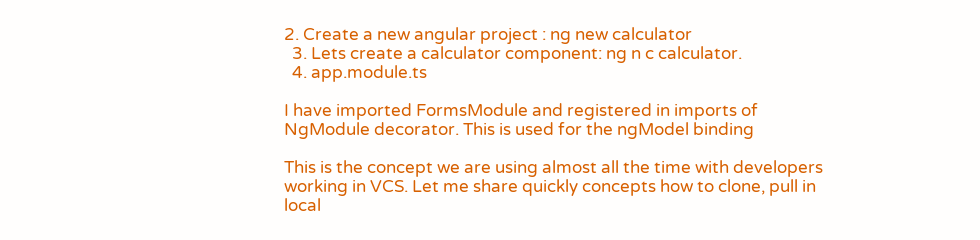2. Create a new angular project : ng new calculator
  3. Lets create a calculator component: ng n c calculator.
  4. app.module.ts

I have imported FormsModule and registered in imports of NgModule decorator. This is used for the ngModel binding

This is the concept we are using almost all the time with developers working in VCS. Let me share quickly concepts how to clone, pull in local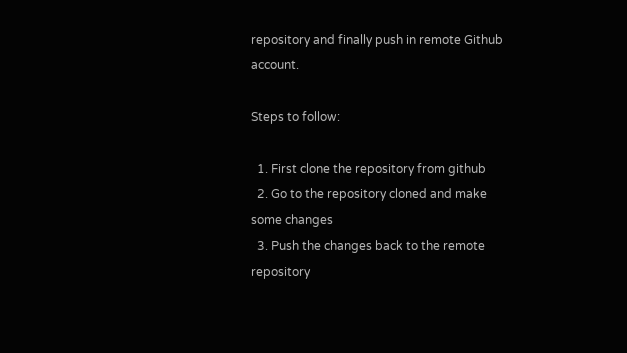repository and finally push in remote Github account.

Steps to follow:

  1. First clone the repository from github
  2. Go to the repository cloned and make some changes
  3. Push the changes back to the remote repository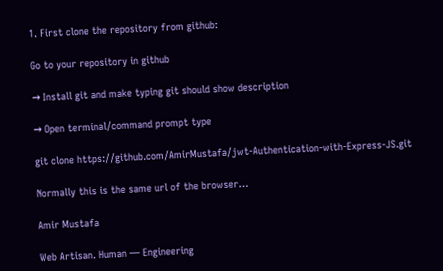1. First clone the repository from github:

Go to your repository in github

→ Install git and make typing git should show description

→ Open terminal/command prompt type

git clone https://github.com/AmirMustafa/jwt-Authentication-with-Express-JS.git

Normally this is the same url of the browser…

Amir Mustafa

Web Artisan. Human — Engineering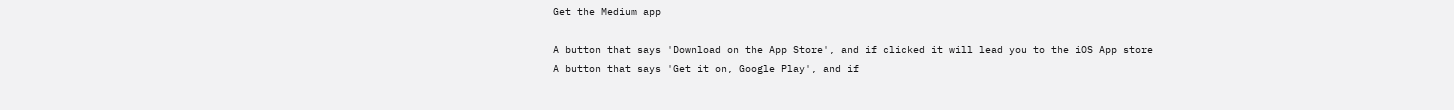Get the Medium app

A button that says 'Download on the App Store', and if clicked it will lead you to the iOS App store
A button that says 'Get it on, Google Play', and if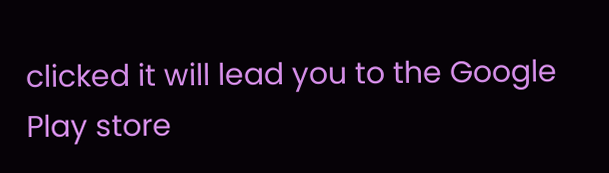clicked it will lead you to the Google Play store